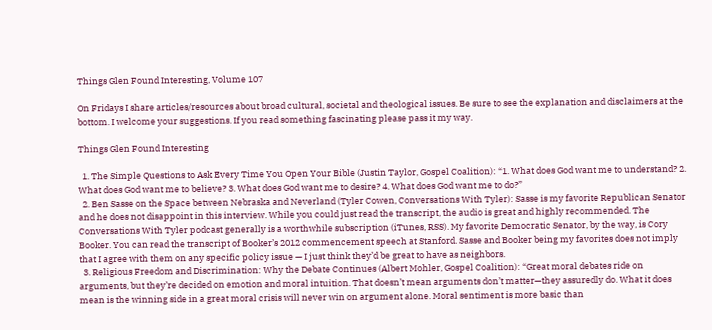Things Glen Found Interesting, Volume 107

On Fridays I share articles/resources about broad cultural, societal and theological issues. Be sure to see the explanation and disclaimers at the bottom. I welcome your suggestions. If you read something fascinating please pass it my way.

Things Glen Found Interesting

  1. The Simple Questions to Ask Every Time You Open Your Bible (Justin Taylor, Gospel Coalition): “1. What does God want me to understand? 2. What does God want me to believe? 3. What does God want me to desire? 4. What does God want me to do?”
  2. Ben Sasse on the Space between Nebraska and Neverland (Tyler Cowen, Conversations With Tyler): Sasse is my favorite Republican Senator and he does not disappoint in this interview. While you could just read the transcript, the audio is great and highly recommended. The Conversations With Tyler podcast generally is a worthwhile subscription (iTunes, RSS). My favorite Democratic Senator, by the way, is Cory Booker. You can read the transcript of Booker’s 2012 commencement speech at Stanford. Sasse and Booker being my favorites does not imply that I agree with them on any specific policy issue — I just think they’d be great to have as neighbors.
  3. Religious Freedom and Discrimination: Why the Debate Continues (Albert Mohler, Gospel Coalition): “Great moral debates ride on arguments, but they’re decided on emotion and moral intuition. That doesn’t mean arguments don’t matter—they assuredly do. What it does mean is the winning side in a great moral crisis will never win on argument alone. Moral sentiment is more basic than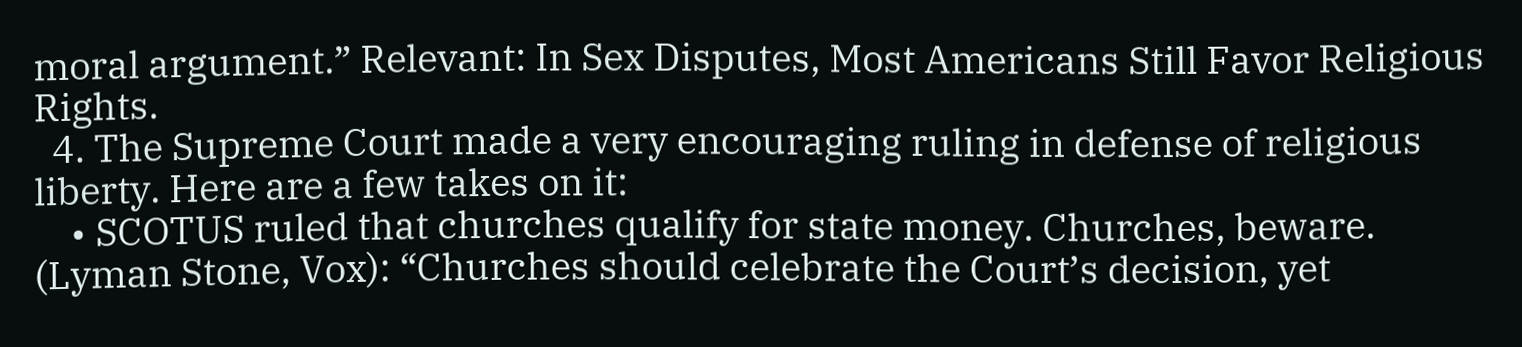moral argument.” Relevant: In Sex Disputes, Most Americans Still Favor Religious Rights.
  4. The Supreme Court made a very encouraging ruling in defense of religious liberty. Here are a few takes on it:
    • SCOTUS ruled that churches qualify for state money. Churches, beware. (Lyman Stone, Vox): “Churches should celebrate the Court’s decision, yet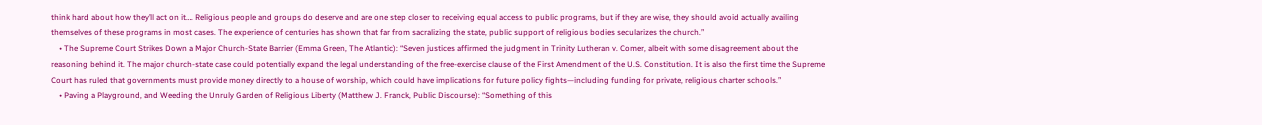think hard about how they’ll act on it…. Religious people and groups do deserve and are one step closer to receiving equal access to public programs, but if they are wise, they should avoid actually availing themselves of these programs in most cases. The experience of centuries has shown that far from sacralizing the state, public support of religious bodies secularizes the church.”
    • The Supreme Court Strikes Down a Major Church-State Barrier (Emma Green, The Atlantic): “Seven justices affirmed the judgment in Trinity Lutheran v. Comer, albeit with some disagreement about the reasoning behind it. The major church-state case could potentially expand the legal understanding of the free-exercise clause of the First Amendment of the U.S. Constitution. It is also the first time the Supreme Court has ruled that governments must provide money directly to a house of worship, which could have implications for future policy fights—including funding for private, religious charter schools.”
    • Paving a Playground, and Weeding the Unruly Garden of Religious Liberty (Matthew J. Franck, Public Discourse): “Something of this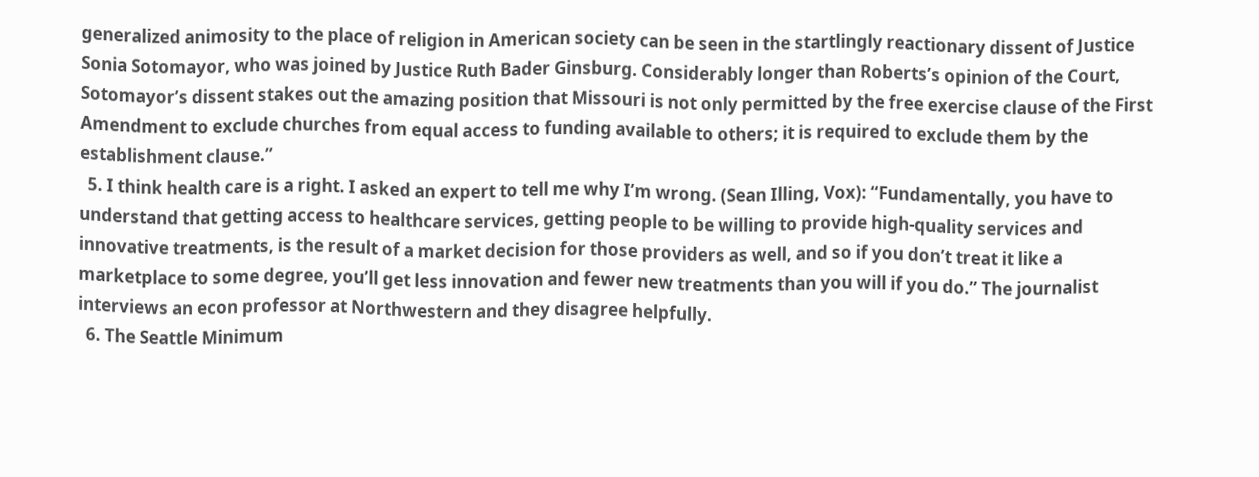generalized animosity to the place of religion in American society can be seen in the startlingly reactionary dissent of Justice Sonia Sotomayor, who was joined by Justice Ruth Bader Ginsburg. Considerably longer than Roberts’s opinion of the Court, Sotomayor’s dissent stakes out the amazing position that Missouri is not only permitted by the free exercise clause of the First Amendment to exclude churches from equal access to funding available to others; it is required to exclude them by the establishment clause.”
  5. I think health care is a right. I asked an expert to tell me why I’m wrong. (Sean Illing, Vox): “Fundamentally, you have to understand that getting access to healthcare services, getting people to be willing to provide high-quality services and innovative treatments, is the result of a market decision for those providers as well, and so if you don’t treat it like a marketplace to some degree, you’ll get less innovation and fewer new treatments than you will if you do.” The journalist interviews an econ professor at Northwestern and they disagree helpfully.
  6. The Seattle Minimum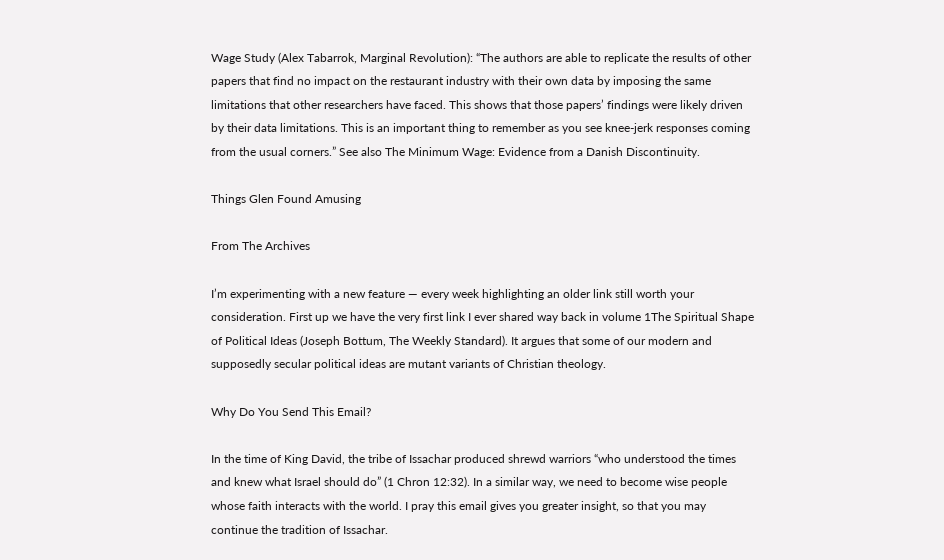Wage Study (Alex Tabarrok, Marginal Revolution): “The authors are able to replicate the results of other papers that find no impact on the restaurant industry with their own data by imposing the same limitations that other researchers have faced. This shows that those papers’ findings were likely driven by their data limitations. This is an important thing to remember as you see knee-jerk responses coming from the usual corners.” See also The Minimum Wage: Evidence from a Danish Discontinuity.

Things Glen Found Amusing

From The Archives

I’m experimenting with a new feature — every week highlighting an older link still worth your consideration. First up we have the very first link I ever shared way back in volume 1The Spiritual Shape of Political Ideas (Joseph Bottum, The Weekly Standard). It argues that some of our modern and supposedly secular political ideas are mutant variants of Christian theology.

Why Do You Send This Email?

In the time of King David, the tribe of Issachar produced shrewd warriors “who understood the times and knew what Israel should do” (1 Chron 12:32). In a similar way, we need to become wise people whose faith interacts with the world. I pray this email gives you greater insight, so that you may continue the tradition of Issachar.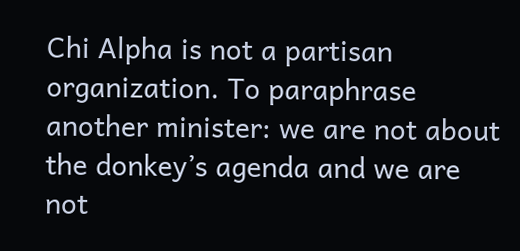Chi Alpha is not a partisan organization. To paraphrase another minister: we are not about the donkey’s agenda and we are not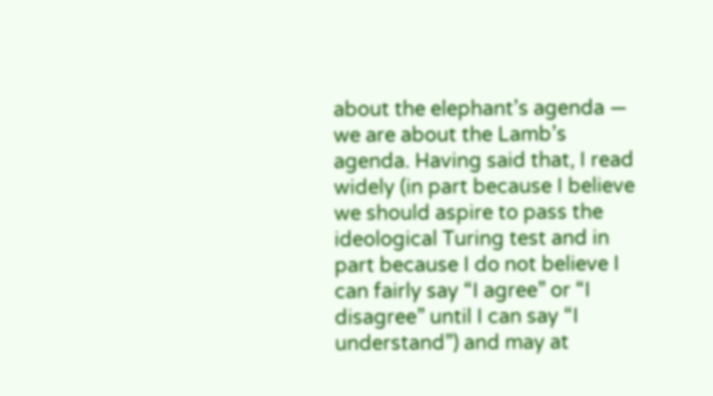about the elephant’s agenda — we are about the Lamb’s agenda. Having said that, I read widely (in part because I believe we should aspire to pass the ideological Turing test and in part because I do not believe I can fairly say “I agree” or “I disagree” until I can say “I understand”) and may at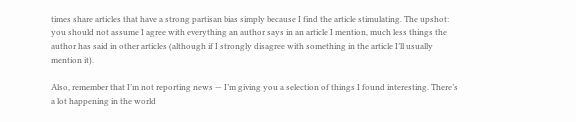times share articles that have a strong partisan bias simply because I find the article stimulating. The upshot: you should not assume I agree with everything an author says in an article I mention, much less things the author has said in other articles (although if I strongly disagree with something in the article I’ll usually mention it).

Also, remember that I’m not reporting news — I’m giving you a selection of things I found interesting. There’s a lot happening in the world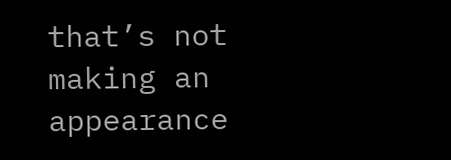that’s not making an appearance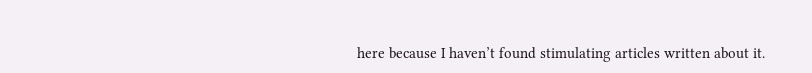here because I haven’t found stimulating articles written about it.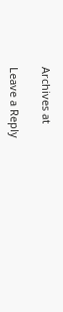Archives at

Leave a Reply